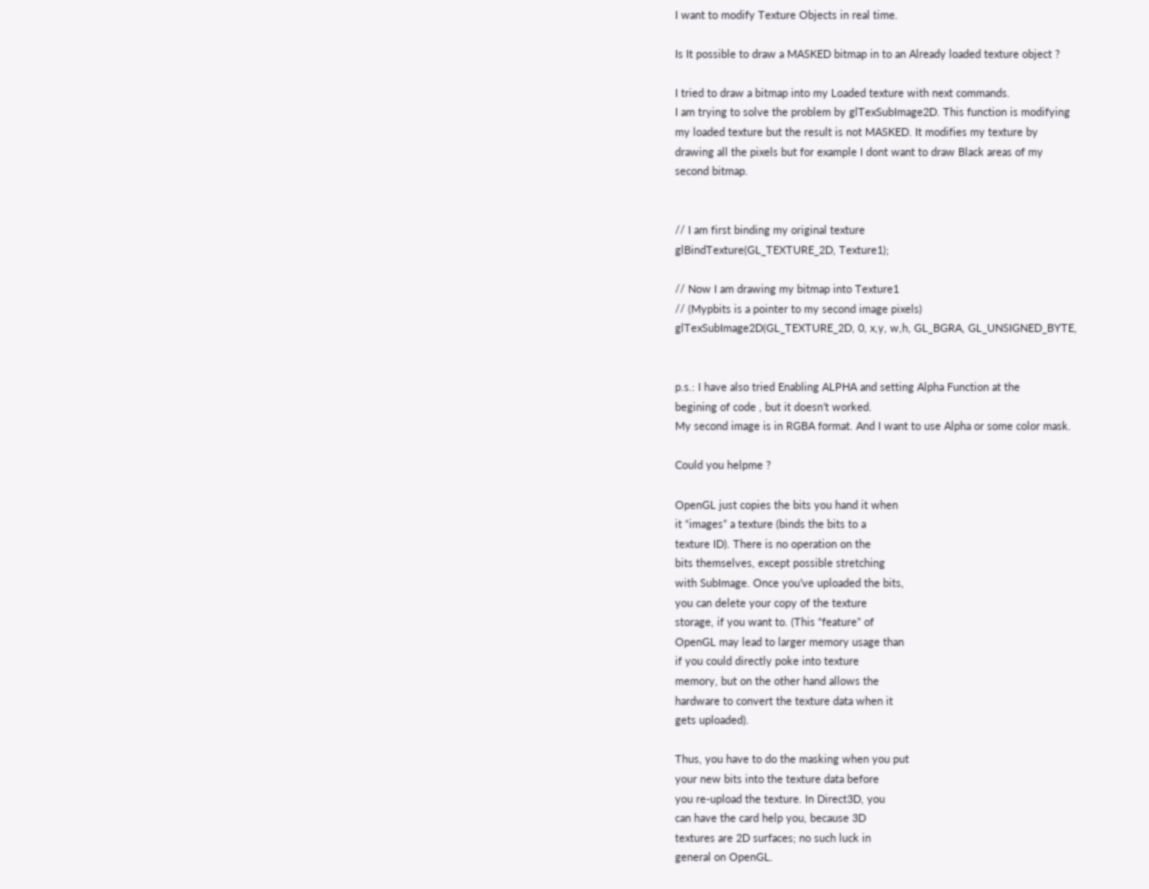I want to modify Texture Objects in real time.

Is It possible to draw a MASKED bitmap in to an Already loaded texture object ?

I tried to draw a bitmap into my Loaded texture with next commands.
I am trying to solve the problem by glTexSubImage2D. This function is modifying
my loaded texture but the result is not MASKED. It modifies my texture by
drawing all the pixels but for example I dont want to draw Black areas of my
second bitmap.


// I am first binding my original texture
glBindTexture(GL_TEXTURE_2D, Texture1);

// Now I am drawing my bitmap into Texture1
// (Mypbits is a pointer to my second image pixels)
glTexSubImage2D(GL_TEXTURE_2D, 0, x,y, w,h, GL_BGRA, GL_UNSIGNED_BYTE,


p.s.: I have also tried Enabling ALPHA and setting Alpha Function at the
begining of code , but it doesn’t worked.
My second image is in RGBA format. And I want to use Alpha or some color mask.

Could you helpme ?

OpenGL just copies the bits you hand it when
it “images” a texture (binds the bits to a
texture ID). There is no operation on the
bits themselves, except possible stretching
with SubImage. Once you’ve uploaded the bits,
you can delete your copy of the texture
storage, if you want to. (This “feature” of
OpenGL may lead to larger memory usage than
if you could directly poke into texture
memory, but on the other hand allows the
hardware to convert the texture data when it
gets uploaded).

Thus, you have to do the masking when you put
your new bits into the texture data before
you re-upload the texture. In Direct3D, you
can have the card help you, because 3D
textures are 2D surfaces; no such luck in
general on OpenGL.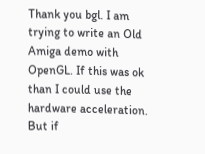Thank you bgl. I am trying to write an Old Amiga demo with OpenGL. If this was ok than I could use the hardware acceleration. But if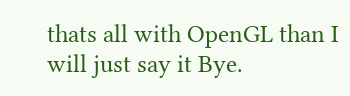thats all with OpenGL than I will just say it Bye.